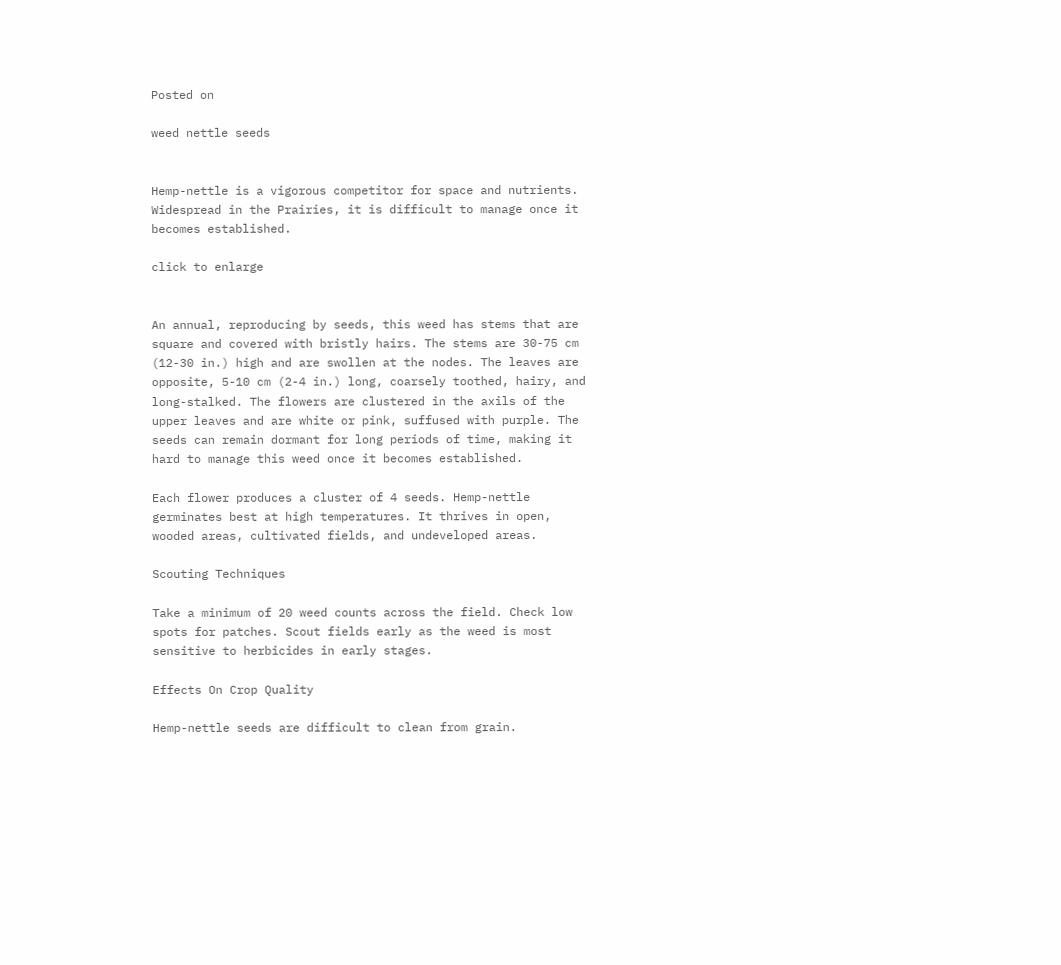Posted on

weed nettle seeds


Hemp-nettle is a vigorous competitor for space and nutrients. Widespread in the Prairies, it is difficult to manage once it becomes established.

click to enlarge


An annual, reproducing by seeds, this weed has stems that are square and covered with bristly hairs. The stems are 30-75 cm (12-30 in.) high and are swollen at the nodes. The leaves are opposite, 5-10 cm (2-4 in.) long, coarsely toothed, hairy, and long-stalked. The flowers are clustered in the axils of the upper leaves and are white or pink, suffused with purple. The seeds can remain dormant for long periods of time, making it hard to manage this weed once it becomes established.

Each flower produces a cluster of 4 seeds. Hemp-nettle germinates best at high temperatures. It thrives in open, wooded areas, cultivated fields, and undeveloped areas.

Scouting Techniques

Take a minimum of 20 weed counts across the field. Check low spots for patches. Scout fields early as the weed is most sensitive to herbicides in early stages.

Effects On Crop Quality

Hemp-nettle seeds are difficult to clean from grain.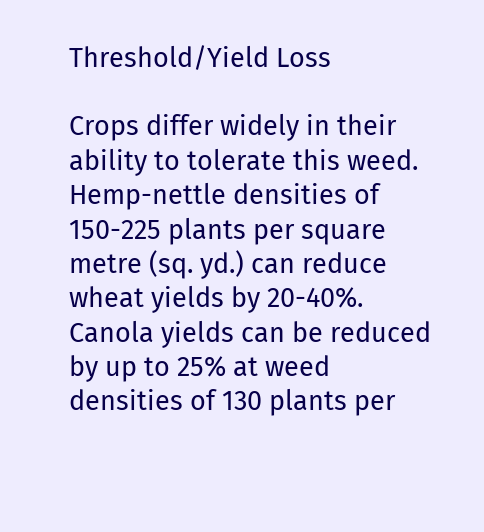Threshold/Yield Loss

Crops differ widely in their ability to tolerate this weed. Hemp-nettle densities of 150-225 plants per square metre (sq. yd.) can reduce wheat yields by 20-40%. Canola yields can be reduced by up to 25% at weed densities of 130 plants per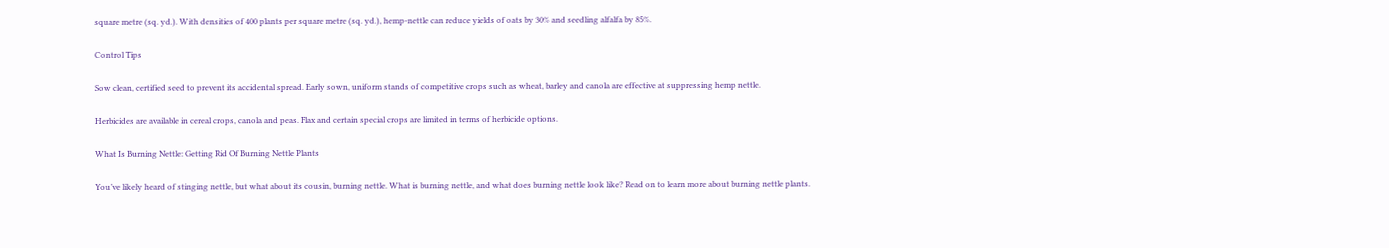square metre (sq. yd.). With densities of 400 plants per square metre (sq. yd.), hemp-nettle can reduce yields of oats by 30% and seedling alfalfa by 85%.

Control Tips

Sow clean, certified seed to prevent its accidental spread. Early sown, uniform stands of competitive crops such as wheat, barley and canola are effective at suppressing hemp nettle.

Herbicides are available in cereal crops, canola and peas. Flax and certain special crops are limited in terms of herbicide options.

What Is Burning Nettle: Getting Rid Of Burning Nettle Plants

You’ve likely heard of stinging nettle, but what about its cousin, burning nettle. What is burning nettle, and what does burning nettle look like? Read on to learn more about burning nettle plants.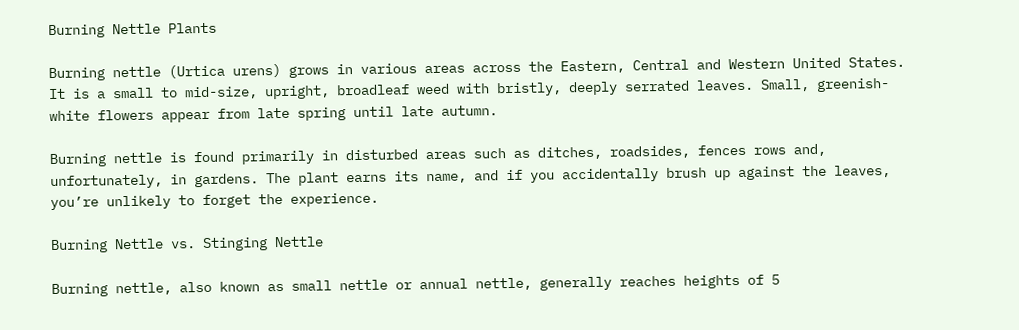Burning Nettle Plants

Burning nettle (Urtica urens) grows in various areas across the Eastern, Central and Western United States. It is a small to mid-size, upright, broadleaf weed with bristly, deeply serrated leaves. Small, greenish-white flowers appear from late spring until late autumn.

Burning nettle is found primarily in disturbed areas such as ditches, roadsides, fences rows and, unfortunately, in gardens. The plant earns its name, and if you accidentally brush up against the leaves, you’re unlikely to forget the experience.

Burning Nettle vs. Stinging Nettle

Burning nettle, also known as small nettle or annual nettle, generally reaches heights of 5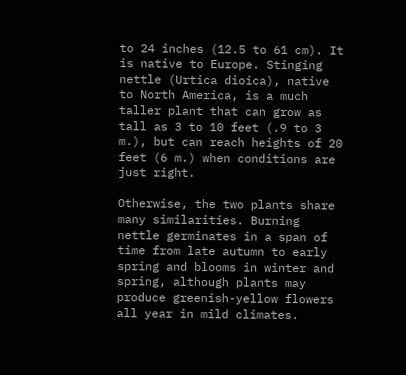to 24 inches (12.5 to 61 cm). It is native to Europe. Stinging nettle (Urtica dioica), native to North America, is a much taller plant that can grow as tall as 3 to 10 feet (.9 to 3 m.), but can reach heights of 20 feet (6 m.) when conditions are just right.

Otherwise, the two plants share many similarities. Burning nettle germinates in a span of time from late autumn to early spring and blooms in winter and spring, although plants may produce greenish-yellow flowers all year in mild climates.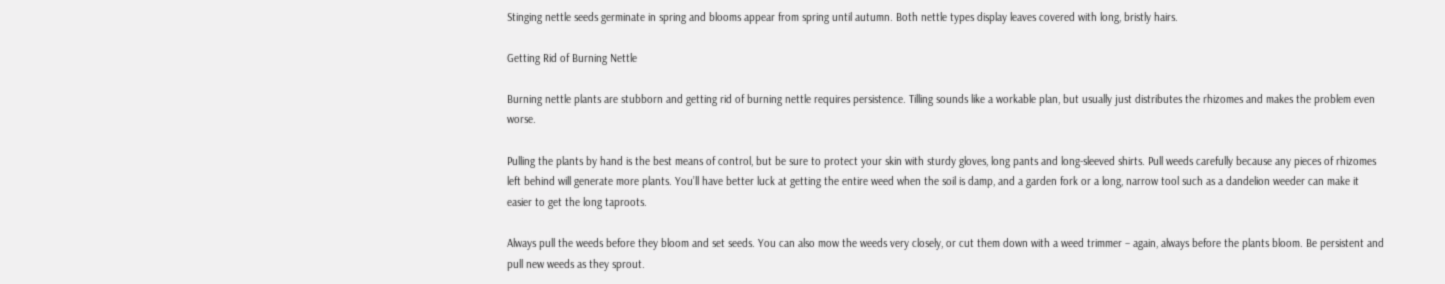Stinging nettle seeds germinate in spring and blooms appear from spring until autumn. Both nettle types display leaves covered with long, bristly hairs.

Getting Rid of Burning Nettle

Burning nettle plants are stubborn and getting rid of burning nettle requires persistence. Tilling sounds like a workable plan, but usually just distributes the rhizomes and makes the problem even worse.

Pulling the plants by hand is the best means of control, but be sure to protect your skin with sturdy gloves, long pants and long-sleeved shirts. Pull weeds carefully because any pieces of rhizomes left behind will generate more plants. You’ll have better luck at getting the entire weed when the soil is damp, and a garden fork or a long, narrow tool such as a dandelion weeder can make it easier to get the long taproots.

Always pull the weeds before they bloom and set seeds. You can also mow the weeds very closely, or cut them down with a weed trimmer – again, always before the plants bloom. Be persistent and pull new weeds as they sprout.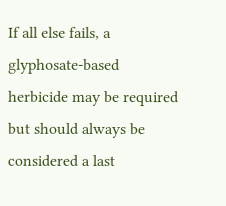If all else fails, a glyphosate-based herbicide may be required but should always be considered a last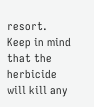resort. Keep in mind that the herbicide will kill any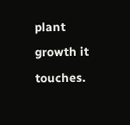plant growth it touches.